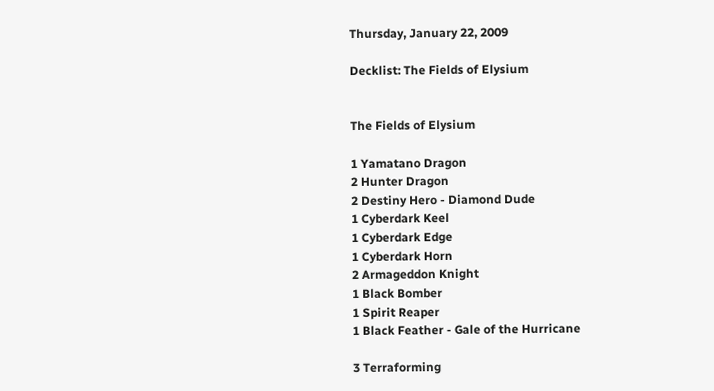Thursday, January 22, 2009

Decklist: The Fields of Elysium


The Fields of Elysium

1 Yamatano Dragon
2 Hunter Dragon
2 Destiny Hero - Diamond Dude
1 Cyberdark Keel
1 Cyberdark Edge
1 Cyberdark Horn
2 Armageddon Knight
1 Black Bomber
1 Spirit Reaper
1 Black Feather - Gale of the Hurricane

3 Terraforming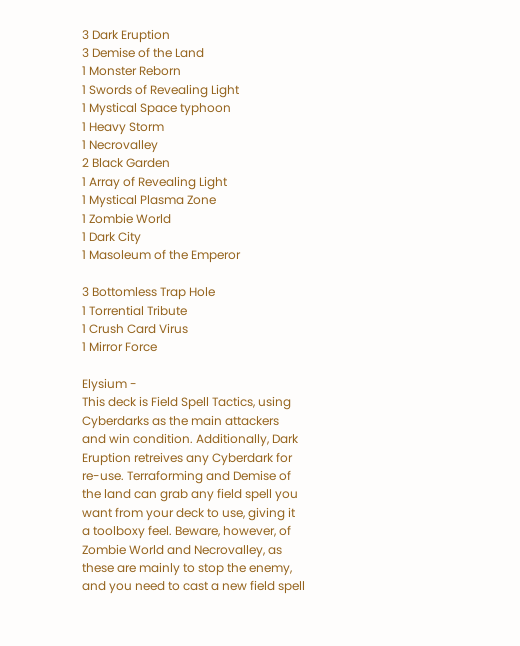3 Dark Eruption
3 Demise of the Land
1 Monster Reborn
1 Swords of Revealing Light
1 Mystical Space typhoon
1 Heavy Storm
1 Necrovalley
2 Black Garden
1 Array of Revealing Light
1 Mystical Plasma Zone
1 Zombie World
1 Dark City
1 Masoleum of the Emperor

3 Bottomless Trap Hole
1 Torrential Tribute
1 Crush Card Virus
1 Mirror Force

Elysium -
This deck is Field Spell Tactics, using Cyberdarks as the main attackers and win condition. Additionally, Dark Eruption retreives any Cyberdark for re-use. Terraforming and Demise of the land can grab any field spell you want from your deck to use, giving it a toolboxy feel. Beware, however, of Zombie World and Necrovalley, as these are mainly to stop the enemy, and you need to cast a new field spell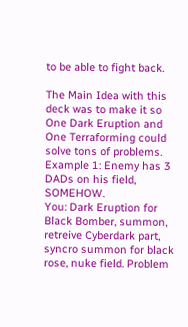to be able to fight back.

The Main Idea with this deck was to make it so One Dark Eruption and One Terraforming could solve tons of problems.
Example 1: Enemy has 3 DADs on his field, SOMEHOW.
You: Dark Eruption for Black Bomber, summon, retreive Cyberdark part, syncro summon for black rose, nuke field. Problem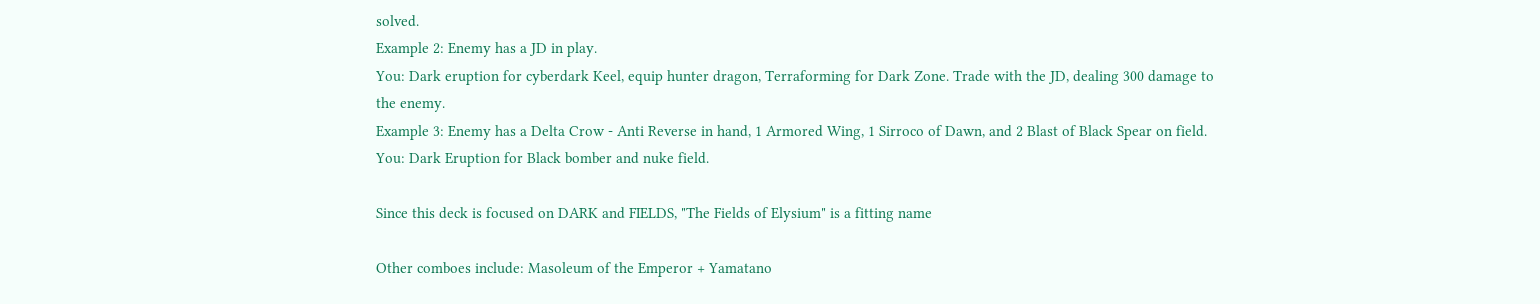solved.
Example 2: Enemy has a JD in play.
You: Dark eruption for cyberdark Keel, equip hunter dragon, Terraforming for Dark Zone. Trade with the JD, dealing 300 damage to the enemy.
Example 3: Enemy has a Delta Crow - Anti Reverse in hand, 1 Armored Wing, 1 Sirroco of Dawn, and 2 Blast of Black Spear on field.
You: Dark Eruption for Black bomber and nuke field.

Since this deck is focused on DARK and FIELDS, "The Fields of Elysium" is a fitting name

Other comboes include: Masoleum of the Emperor + Yamatano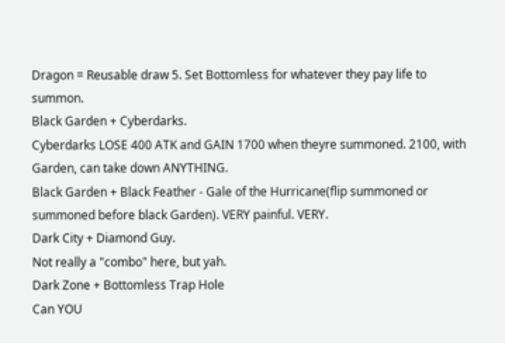Dragon = Reusable draw 5. Set Bottomless for whatever they pay life to summon.
Black Garden + Cyberdarks.
Cyberdarks LOSE 400 ATK and GAIN 1700 when theyre summoned. 2100, with Garden, can take down ANYTHING.
Black Garden + Black Feather - Gale of the Hurricane(flip summoned or summoned before black Garden). VERY painful. VERY.
Dark City + Diamond Guy.
Not really a "combo" here, but yah.
Dark Zone + Bottomless Trap Hole
Can YOU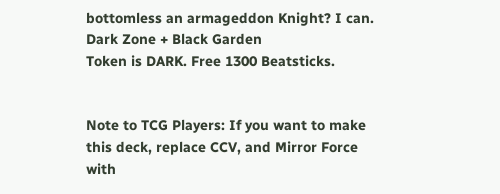bottomless an armageddon Knight? I can.
Dark Zone + Black Garden
Token is DARK. Free 1300 Beatsticks.


Note to TCG Players: If you want to make this deck, replace CCV, and Mirror Force with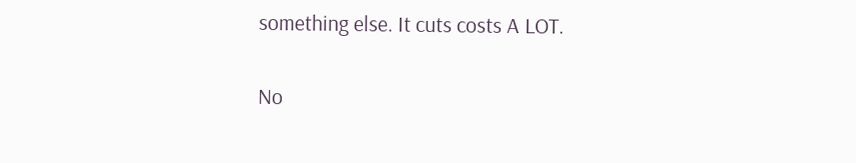something else. It cuts costs A LOT.

No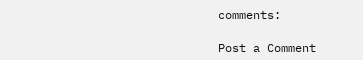comments:

Post a Comment